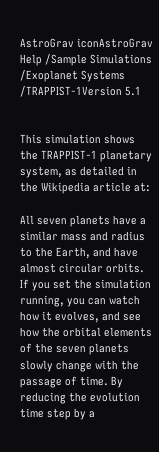AstroGrav iconAstroGrav Help /Sample Simulations /Exoplanet Systems /TRAPPIST-1Version 5.1


This simulation shows the TRAPPIST-1 planetary system, as detailed in the Wikipedia article at:

All seven planets have a similar mass and radius to the Earth, and have almost circular orbits. If you set the simulation running, you can watch how it evolves, and see how the orbital elements of the seven planets slowly change with the passage of time. By reducing the evolution time step by a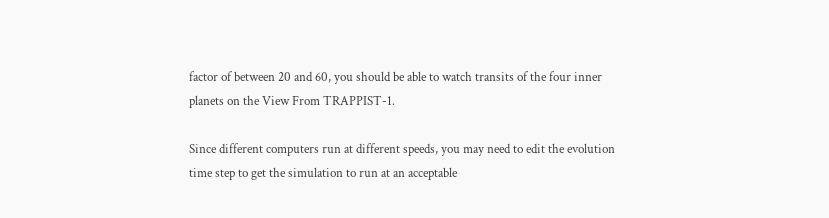factor of between 20 and 60, you should be able to watch transits of the four inner planets on the View From TRAPPIST-1.

Since different computers run at different speeds, you may need to edit the evolution time step to get the simulation to run at an acceptable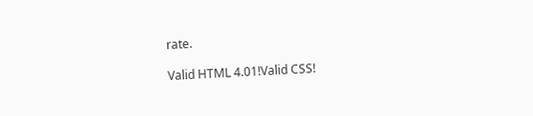rate.

Valid HTML 4.01!Valid CSS!